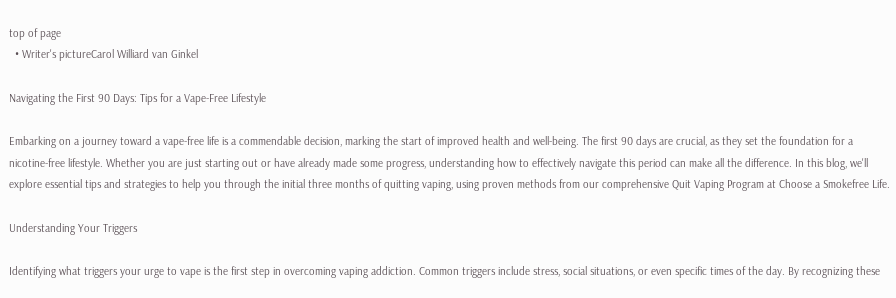top of page
  • Writer's pictureCarol Williard van Ginkel

Navigating the First 90 Days: Tips for a Vape-Free Lifestyle

Embarking on a journey toward a vape-free life is a commendable decision, marking the start of improved health and well-being. The first 90 days are crucial, as they set the foundation for a nicotine-free lifestyle. Whether you are just starting out or have already made some progress, understanding how to effectively navigate this period can make all the difference. In this blog, we'll explore essential tips and strategies to help you through the initial three months of quitting vaping, using proven methods from our comprehensive Quit Vaping Program at Choose a Smokefree Life.

Understanding Your Triggers

Identifying what triggers your urge to vape is the first step in overcoming vaping addiction. Common triggers include stress, social situations, or even specific times of the day. By recognizing these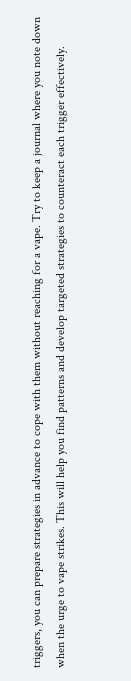triggers, you can prepare strategies in advance to cope with them without reaching for a vape. Try to keep a journal where you note down when the urge to vape strikes. This will help you find patterns and develop targeted strategies to counteract each trigger effectively.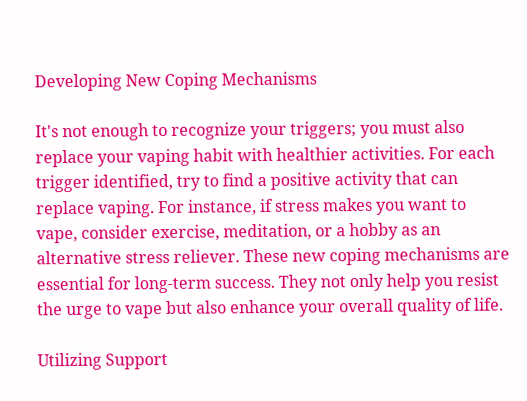Developing New Coping Mechanisms

It's not enough to recognize your triggers; you must also replace your vaping habit with healthier activities. For each trigger identified, try to find a positive activity that can replace vaping. For instance, if stress makes you want to vape, consider exercise, meditation, or a hobby as an alternative stress reliever. These new coping mechanisms are essential for long-term success. They not only help you resist the urge to vape but also enhance your overall quality of life.

Utilizing Support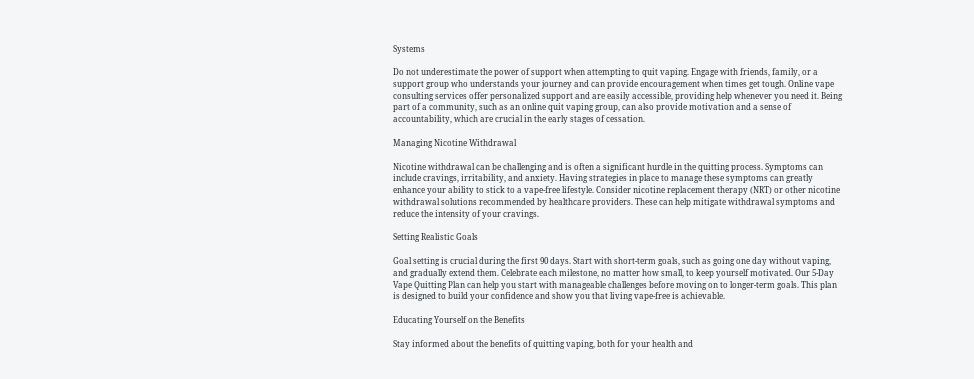Systems

Do not underestimate the power of support when attempting to quit vaping. Engage with friends, family, or a support group who understands your journey and can provide encouragement when times get tough. Online vape consulting services offer personalized support and are easily accessible, providing help whenever you need it. Being part of a community, such as an online quit vaping group, can also provide motivation and a sense of accountability, which are crucial in the early stages of cessation.

Managing Nicotine Withdrawal

Nicotine withdrawal can be challenging and is often a significant hurdle in the quitting process. Symptoms can include cravings, irritability, and anxiety. Having strategies in place to manage these symptoms can greatly enhance your ability to stick to a vape-free lifestyle. Consider nicotine replacement therapy (NRT) or other nicotine withdrawal solutions recommended by healthcare providers. These can help mitigate withdrawal symptoms and reduce the intensity of your cravings.

Setting Realistic Goals

Goal setting is crucial during the first 90 days. Start with short-term goals, such as going one day without vaping, and gradually extend them. Celebrate each milestone, no matter how small, to keep yourself motivated. Our 5-Day Vape Quitting Plan can help you start with manageable challenges before moving on to longer-term goals. This plan is designed to build your confidence and show you that living vape-free is achievable.

Educating Yourself on the Benefits

Stay informed about the benefits of quitting vaping, both for your health and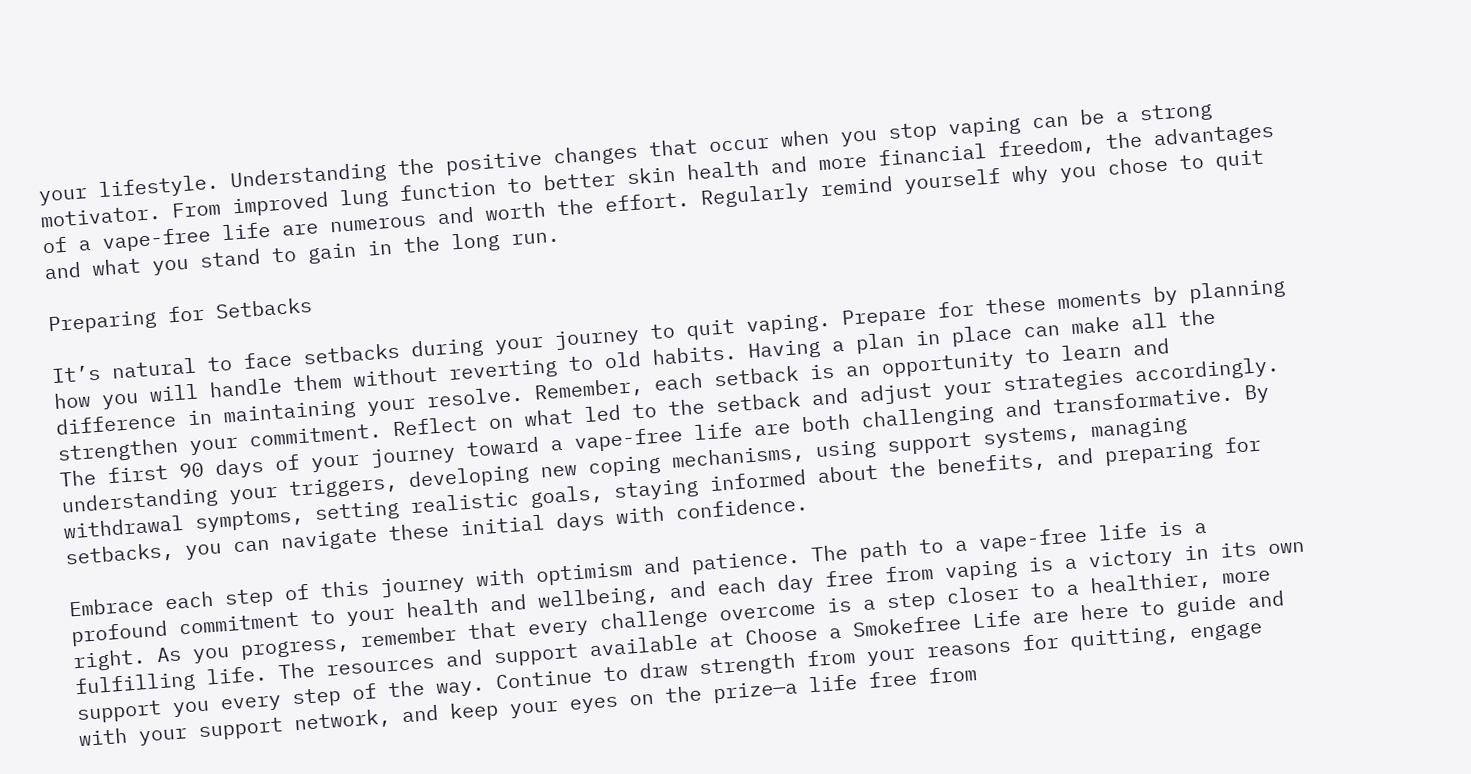your lifestyle. Understanding the positive changes that occur when you stop vaping can be a strong motivator. From improved lung function to better skin health and more financial freedom, the advantages of a vape-free life are numerous and worth the effort. Regularly remind yourself why you chose to quit and what you stand to gain in the long run.

Preparing for Setbacks

It’s natural to face setbacks during your journey to quit vaping. Prepare for these moments by planning how you will handle them without reverting to old habits. Having a plan in place can make all the difference in maintaining your resolve. Remember, each setback is an opportunity to learn and strengthen your commitment. Reflect on what led to the setback and adjust your strategies accordingly. The first 90 days of your journey toward a vape-free life are both challenging and transformative. By understanding your triggers, developing new coping mechanisms, using support systems, managing withdrawal symptoms, setting realistic goals, staying informed about the benefits, and preparing for setbacks, you can navigate these initial days with confidence.

Embrace each step of this journey with optimism and patience. The path to a vape-free life is a profound commitment to your health and wellbeing, and each day free from vaping is a victory in its own right. As you progress, remember that every challenge overcome is a step closer to a healthier, more fulfilling life. The resources and support available at Choose a Smokefree Life are here to guide and support you every step of the way. Continue to draw strength from your reasons for quitting, engage with your support network, and keep your eyes on the prize—a life free from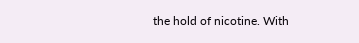the hold of nicotine. With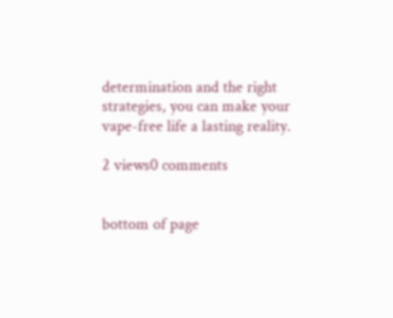determination and the right strategies, you can make your vape-free life a lasting reality.

2 views0 comments


bottom of page